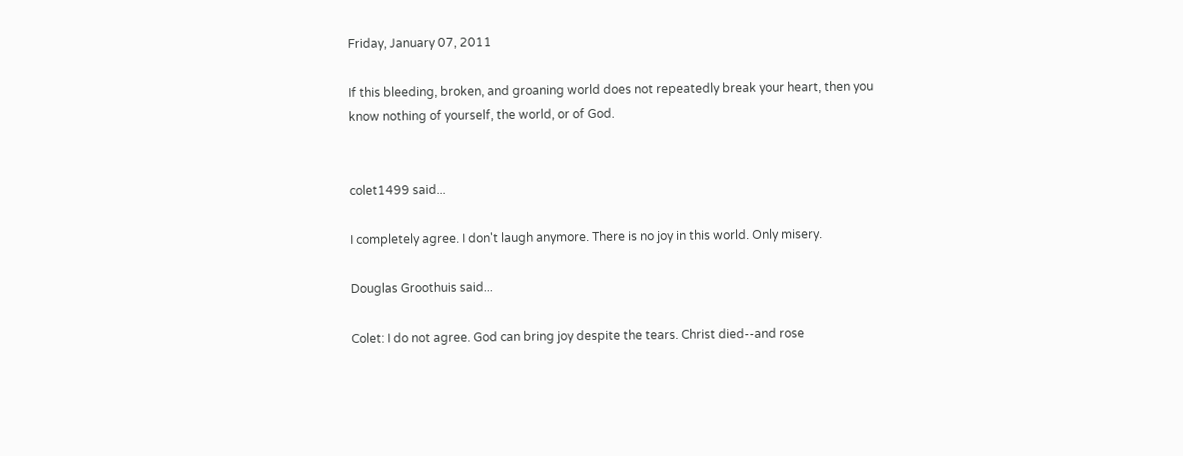Friday, January 07, 2011

If this bleeding, broken, and groaning world does not repeatedly break your heart, then you know nothing of yourself, the world, or of God.


colet1499 said...

I completely agree. I don't laugh anymore. There is no joy in this world. Only misery.

Douglas Groothuis said...

Colet: I do not agree. God can bring joy despite the tears. Christ died--and rose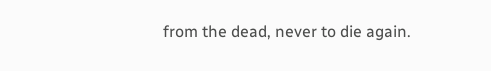from the dead, never to die again.